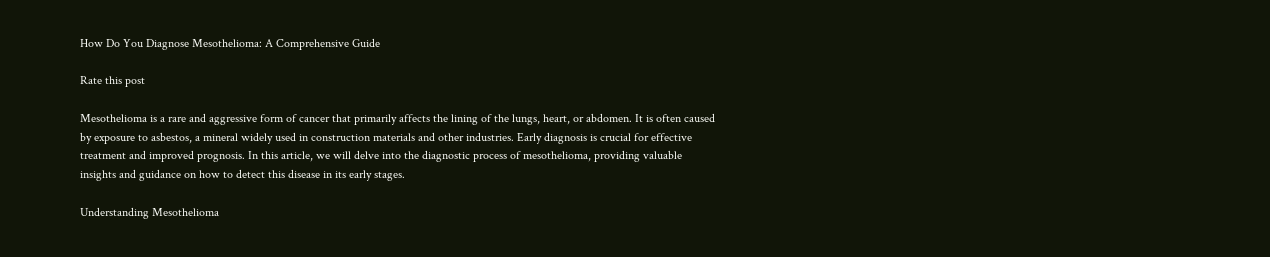How Do You Diagnose Mesothelioma: A Comprehensive Guide

Rate this post

Mesothelioma is a rare and aggressive form of cancer that primarily affects the lining of the lungs, heart, or abdomen. It is often caused by exposure to asbestos, a mineral widely used in construction materials and other industries. Early diagnosis is crucial for effective treatment and improved prognosis. In this article, we will delve into the diagnostic process of mesothelioma, providing valuable insights and guidance on how to detect this disease in its early stages.

Understanding Mesothelioma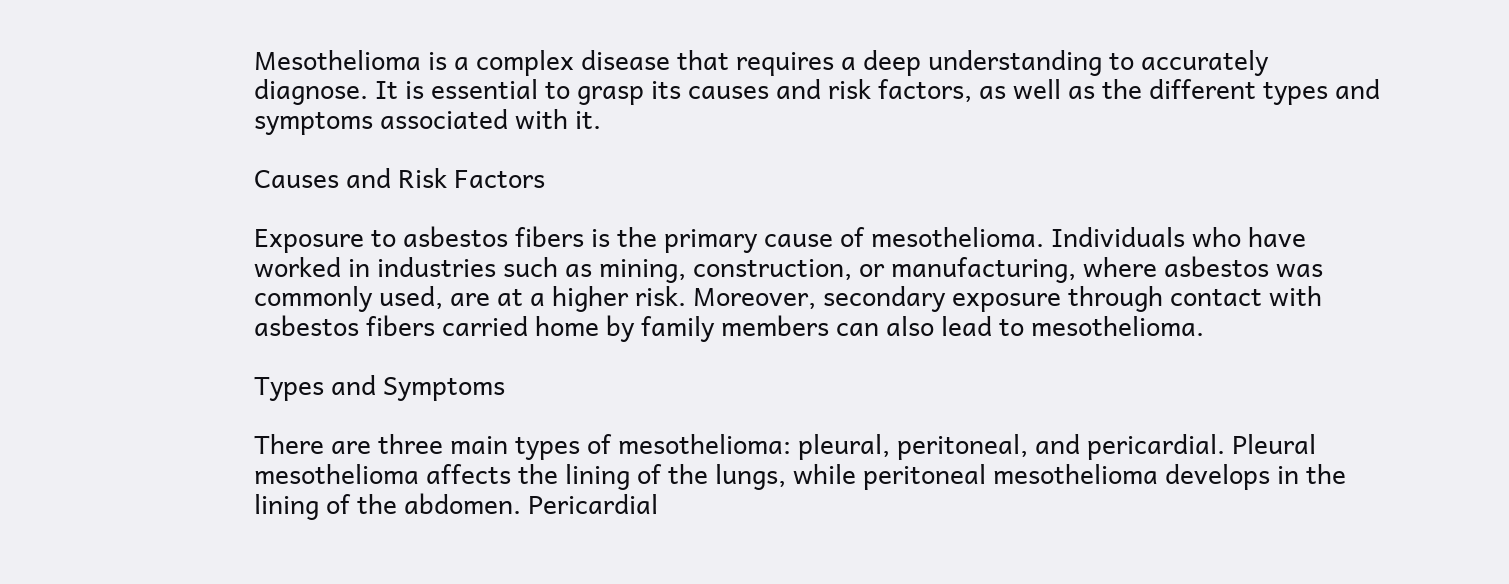Mesothelioma is a complex disease that requires a deep understanding to accurately diagnose. It is essential to grasp its causes and risk factors, as well as the different types and symptoms associated with it.

Causes and Risk Factors

Exposure to asbestos fibers is the primary cause of mesothelioma. Individuals who have worked in industries such as mining, construction, or manufacturing, where asbestos was commonly used, are at a higher risk. Moreover, secondary exposure through contact with asbestos fibers carried home by family members can also lead to mesothelioma.

Types and Symptoms

There are three main types of mesothelioma: pleural, peritoneal, and pericardial. Pleural mesothelioma affects the lining of the lungs, while peritoneal mesothelioma develops in the lining of the abdomen. Pericardial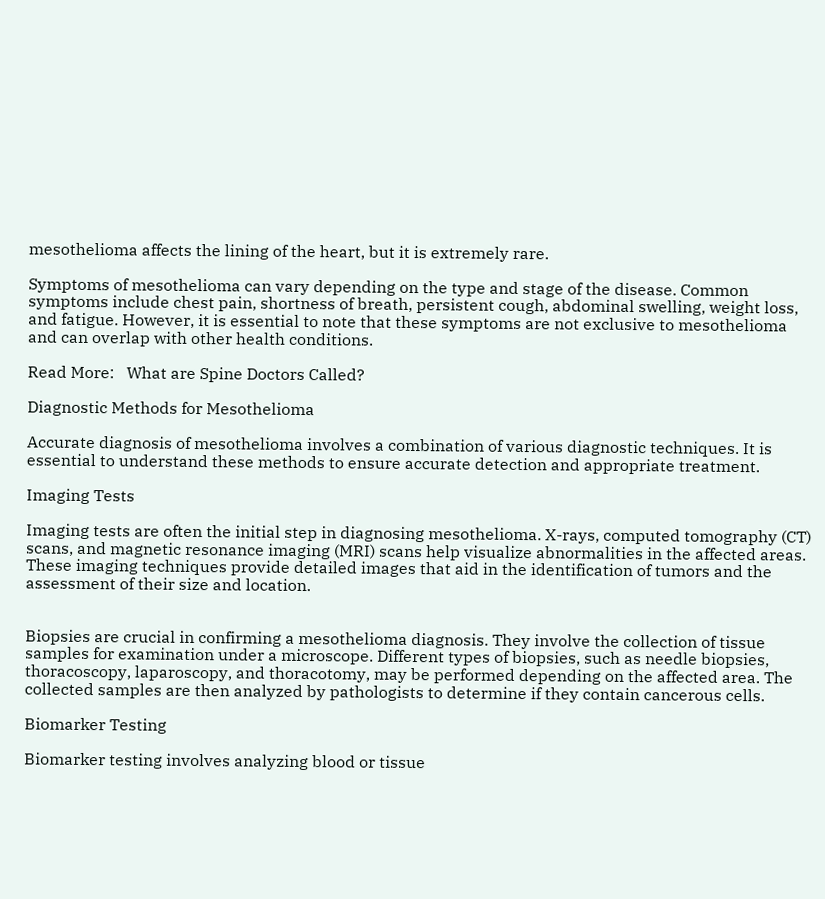mesothelioma affects the lining of the heart, but it is extremely rare.

Symptoms of mesothelioma can vary depending on the type and stage of the disease. Common symptoms include chest pain, shortness of breath, persistent cough, abdominal swelling, weight loss, and fatigue. However, it is essential to note that these symptoms are not exclusive to mesothelioma and can overlap with other health conditions.

Read More:   What are Spine Doctors Called?

Diagnostic Methods for Mesothelioma

Accurate diagnosis of mesothelioma involves a combination of various diagnostic techniques. It is essential to understand these methods to ensure accurate detection and appropriate treatment.

Imaging Tests

Imaging tests are often the initial step in diagnosing mesothelioma. X-rays, computed tomography (CT) scans, and magnetic resonance imaging (MRI) scans help visualize abnormalities in the affected areas. These imaging techniques provide detailed images that aid in the identification of tumors and the assessment of their size and location.


Biopsies are crucial in confirming a mesothelioma diagnosis. They involve the collection of tissue samples for examination under a microscope. Different types of biopsies, such as needle biopsies, thoracoscopy, laparoscopy, and thoracotomy, may be performed depending on the affected area. The collected samples are then analyzed by pathologists to determine if they contain cancerous cells.

Biomarker Testing

Biomarker testing involves analyzing blood or tissue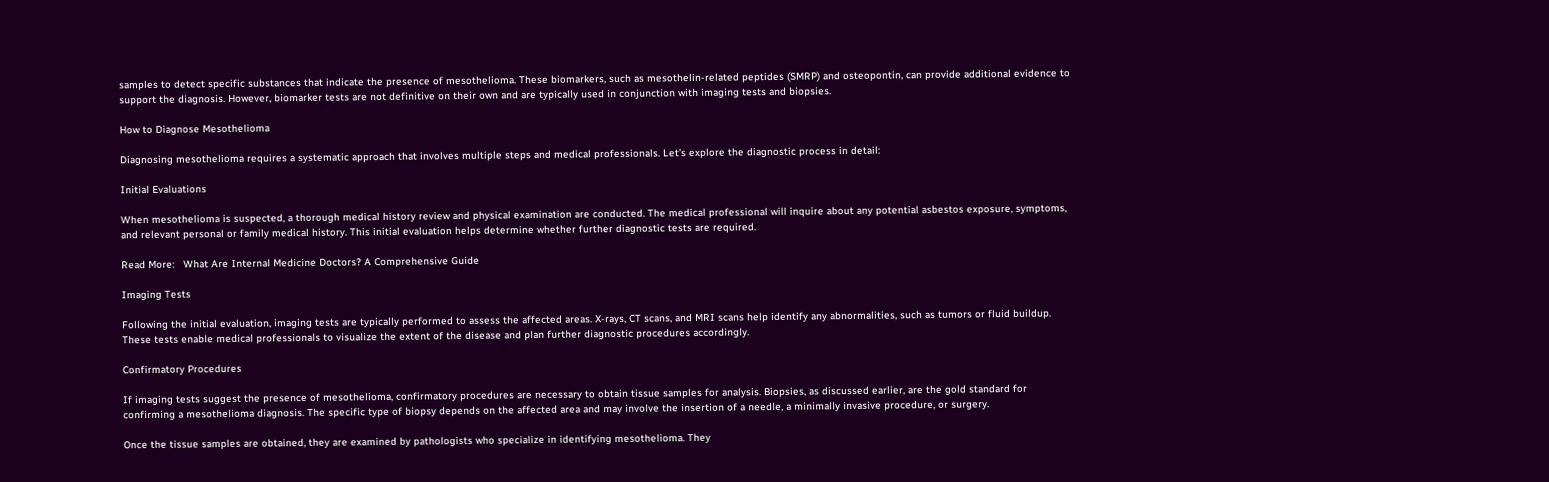samples to detect specific substances that indicate the presence of mesothelioma. These biomarkers, such as mesothelin-related peptides (SMRP) and osteopontin, can provide additional evidence to support the diagnosis. However, biomarker tests are not definitive on their own and are typically used in conjunction with imaging tests and biopsies.

How to Diagnose Mesothelioma

Diagnosing mesothelioma requires a systematic approach that involves multiple steps and medical professionals. Let’s explore the diagnostic process in detail:

Initial Evaluations

When mesothelioma is suspected, a thorough medical history review and physical examination are conducted. The medical professional will inquire about any potential asbestos exposure, symptoms, and relevant personal or family medical history. This initial evaluation helps determine whether further diagnostic tests are required.

Read More:   What Are Internal Medicine Doctors? A Comprehensive Guide

Imaging Tests

Following the initial evaluation, imaging tests are typically performed to assess the affected areas. X-rays, CT scans, and MRI scans help identify any abnormalities, such as tumors or fluid buildup. These tests enable medical professionals to visualize the extent of the disease and plan further diagnostic procedures accordingly.

Confirmatory Procedures

If imaging tests suggest the presence of mesothelioma, confirmatory procedures are necessary to obtain tissue samples for analysis. Biopsies, as discussed earlier, are the gold standard for confirming a mesothelioma diagnosis. The specific type of biopsy depends on the affected area and may involve the insertion of a needle, a minimally invasive procedure, or surgery.

Once the tissue samples are obtained, they are examined by pathologists who specialize in identifying mesothelioma. They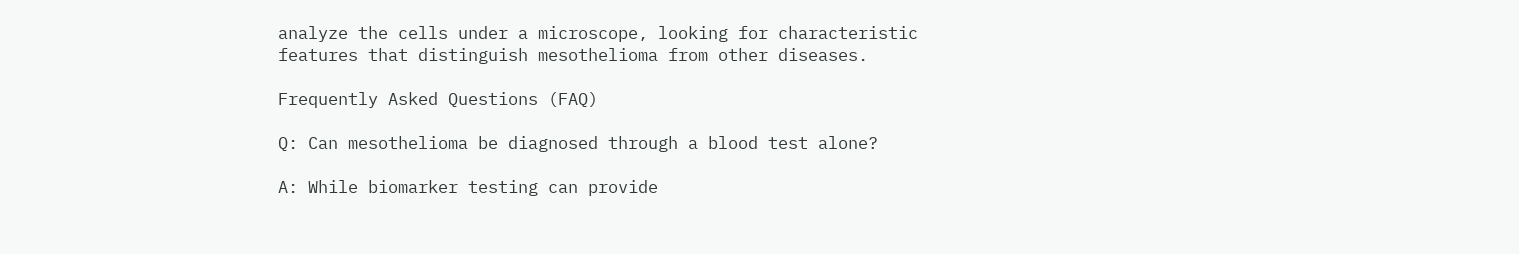analyze the cells under a microscope, looking for characteristic features that distinguish mesothelioma from other diseases.

Frequently Asked Questions (FAQ)

Q: Can mesothelioma be diagnosed through a blood test alone?

A: While biomarker testing can provide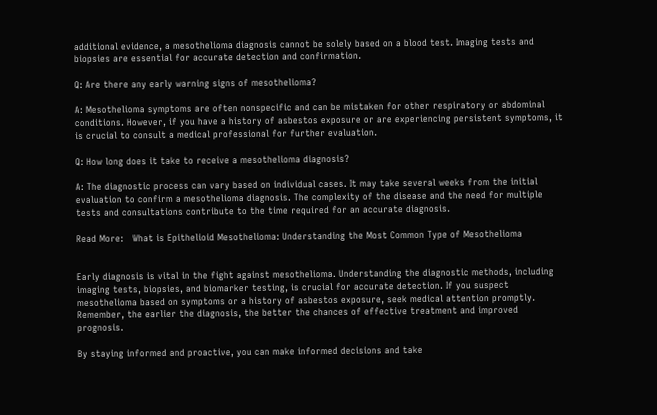additional evidence, a mesothelioma diagnosis cannot be solely based on a blood test. Imaging tests and biopsies are essential for accurate detection and confirmation.

Q: Are there any early warning signs of mesothelioma?

A: Mesothelioma symptoms are often nonspecific and can be mistaken for other respiratory or abdominal conditions. However, if you have a history of asbestos exposure or are experiencing persistent symptoms, it is crucial to consult a medical professional for further evaluation.

Q: How long does it take to receive a mesothelioma diagnosis?

A: The diagnostic process can vary based on individual cases. It may take several weeks from the initial evaluation to confirm a mesothelioma diagnosis. The complexity of the disease and the need for multiple tests and consultations contribute to the time required for an accurate diagnosis.

Read More:   What is Epithelioid Mesothelioma: Understanding the Most Common Type of Mesothelioma


Early diagnosis is vital in the fight against mesothelioma. Understanding the diagnostic methods, including imaging tests, biopsies, and biomarker testing, is crucial for accurate detection. If you suspect mesothelioma based on symptoms or a history of asbestos exposure, seek medical attention promptly. Remember, the earlier the diagnosis, the better the chances of effective treatment and improved prognosis.

By staying informed and proactive, you can make informed decisions and take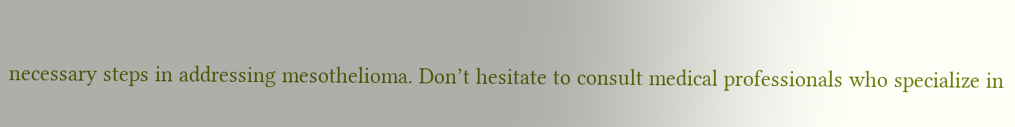necessary steps in addressing mesothelioma. Don’t hesitate to consult medical professionals who specialize in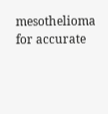mesothelioma for accurate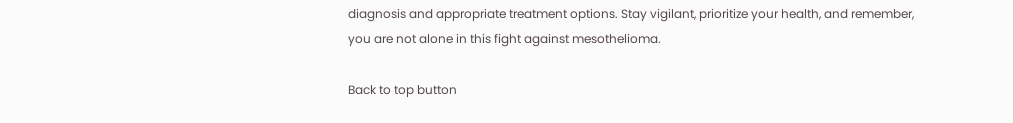diagnosis and appropriate treatment options. Stay vigilant, prioritize your health, and remember, you are not alone in this fight against mesothelioma.

Back to top button